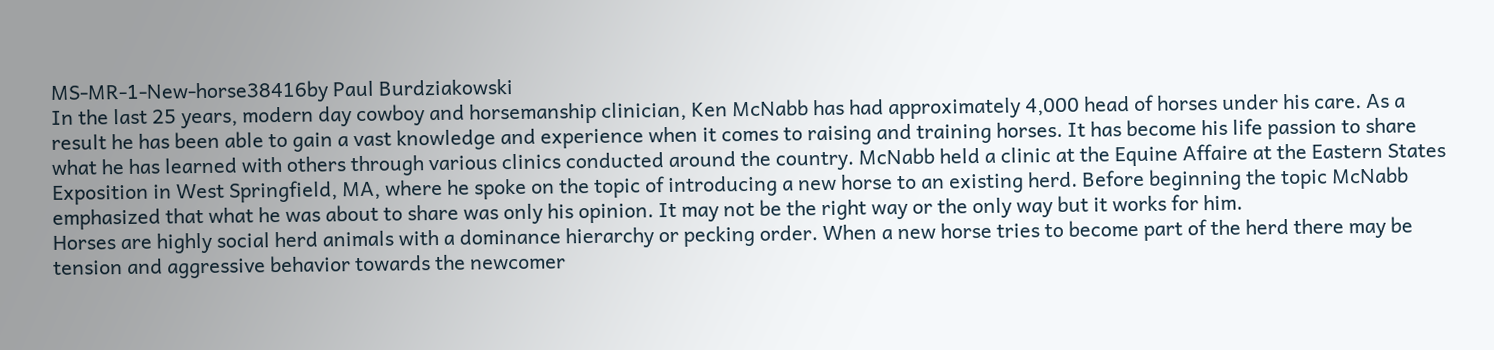MS-MR-1-New-horse38416by Paul Burdziakowski
In the last 25 years, modern day cowboy and horsemanship clinician, Ken McNabb has had approximately 4,000 head of horses under his care. As a result he has been able to gain a vast knowledge and experience when it comes to raising and training horses. It has become his life passion to share what he has learned with others through various clinics conducted around the country. McNabb held a clinic at the Equine Affaire at the Eastern States Exposition in West Springfield, MA, where he spoke on the topic of introducing a new horse to an existing herd. Before beginning the topic McNabb emphasized that what he was about to share was only his opinion. It may not be the right way or the only way but it works for him.
Horses are highly social herd animals with a dominance hierarchy or pecking order. When a new horse tries to become part of the herd there may be tension and aggressive behavior towards the newcomer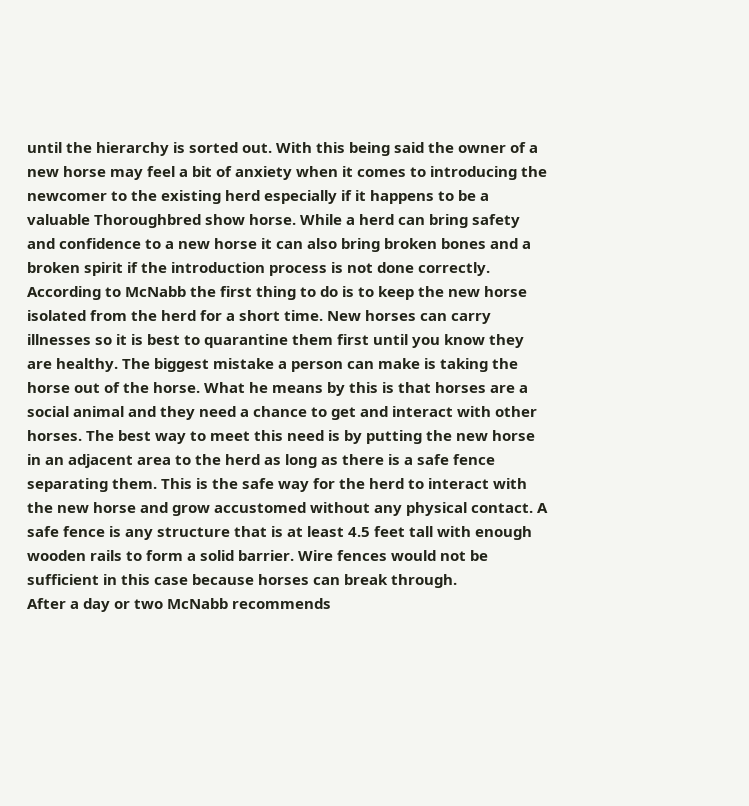until the hierarchy is sorted out. With this being said the owner of a new horse may feel a bit of anxiety when it comes to introducing the newcomer to the existing herd especially if it happens to be a valuable Thoroughbred show horse. While a herd can bring safety and confidence to a new horse it can also bring broken bones and a broken spirit if the introduction process is not done correctly.
According to McNabb the first thing to do is to keep the new horse isolated from the herd for a short time. New horses can carry illnesses so it is best to quarantine them first until you know they are healthy. The biggest mistake a person can make is taking the horse out of the horse. What he means by this is that horses are a social animal and they need a chance to get and interact with other horses. The best way to meet this need is by putting the new horse in an adjacent area to the herd as long as there is a safe fence separating them. This is the safe way for the herd to interact with the new horse and grow accustomed without any physical contact. A safe fence is any structure that is at least 4.5 feet tall with enough wooden rails to form a solid barrier. Wire fences would not be sufficient in this case because horses can break through.
After a day or two McNabb recommends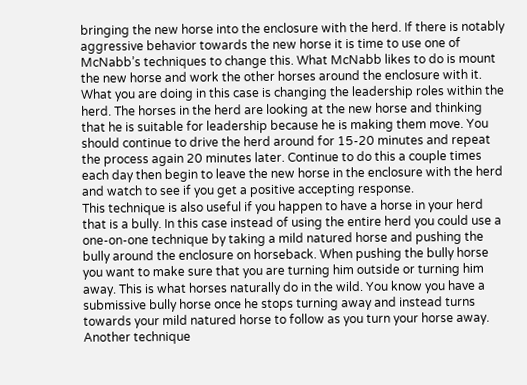bringing the new horse into the enclosure with the herd. If there is notably aggressive behavior towards the new horse it is time to use one of McNabb’s techniques to change this. What McNabb likes to do is mount the new horse and work the other horses around the enclosure with it. What you are doing in this case is changing the leadership roles within the herd. The horses in the herd are looking at the new horse and thinking that he is suitable for leadership because he is making them move. You should continue to drive the herd around for 15-20 minutes and repeat the process again 20 minutes later. Continue to do this a couple times each day then begin to leave the new horse in the enclosure with the herd and watch to see if you get a positive accepting response.
This technique is also useful if you happen to have a horse in your herd that is a bully. In this case instead of using the entire herd you could use a one-on-one technique by taking a mild natured horse and pushing the bully around the enclosure on horseback. When pushing the bully horse you want to make sure that you are turning him outside or turning him away. This is what horses naturally do in the wild. You know you have a submissive bully horse once he stops turning away and instead turns towards your mild natured horse to follow as you turn your horse away.
Another technique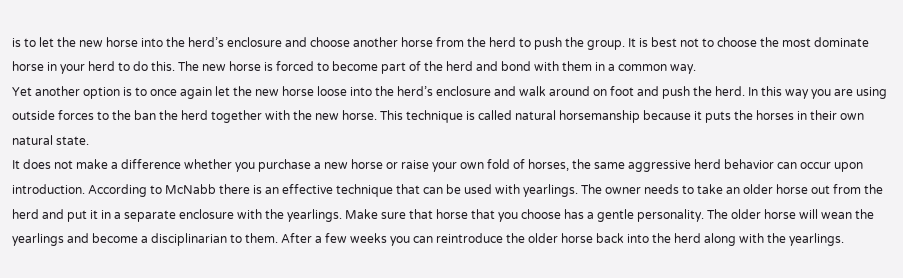is to let the new horse into the herd’s enclosure and choose another horse from the herd to push the group. It is best not to choose the most dominate horse in your herd to do this. The new horse is forced to become part of the herd and bond with them in a common way.
Yet another option is to once again let the new horse loose into the herd’s enclosure and walk around on foot and push the herd. In this way you are using outside forces to the ban the herd together with the new horse. This technique is called natural horsemanship because it puts the horses in their own natural state.
It does not make a difference whether you purchase a new horse or raise your own fold of horses, the same aggressive herd behavior can occur upon introduction. According to McNabb there is an effective technique that can be used with yearlings. The owner needs to take an older horse out from the herd and put it in a separate enclosure with the yearlings. Make sure that horse that you choose has a gentle personality. The older horse will wean the yearlings and become a disciplinarian to them. After a few weeks you can reintroduce the older horse back into the herd along with the yearlings.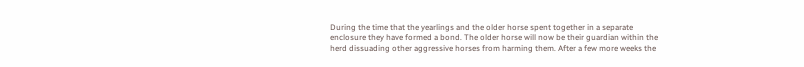During the time that the yearlings and the older horse spent together in a separate enclosure they have formed a bond. The older horse will now be their guardian within the herd dissuading other aggressive horses from harming them. After a few more weeks the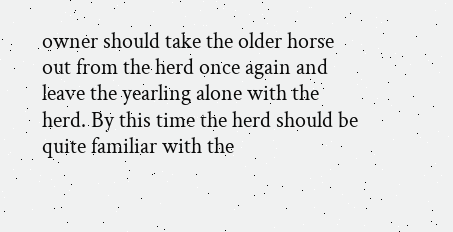owner should take the older horse out from the herd once again and leave the yearling alone with the herd. By this time the herd should be quite familiar with the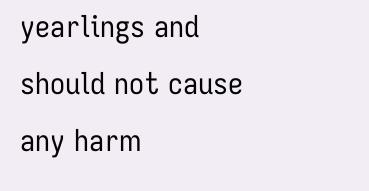yearlings and should not cause any harm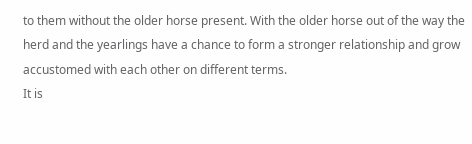to them without the older horse present. With the older horse out of the way the herd and the yearlings have a chance to form a stronger relationship and grow accustomed with each other on different terms.
It is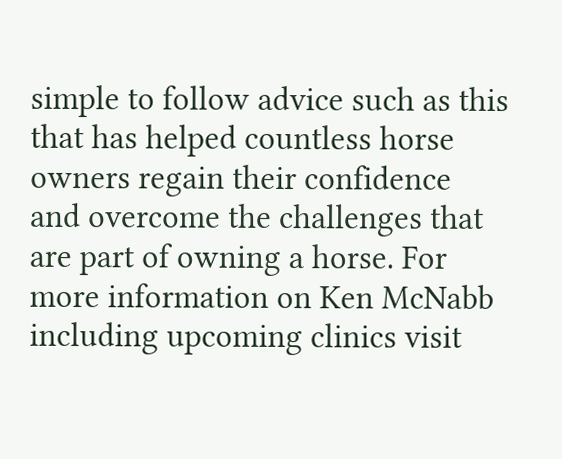simple to follow advice such as this that has helped countless horse owners regain their confidence and overcome the challenges that are part of owning a horse. For more information on Ken McNabb including upcoming clinics visit